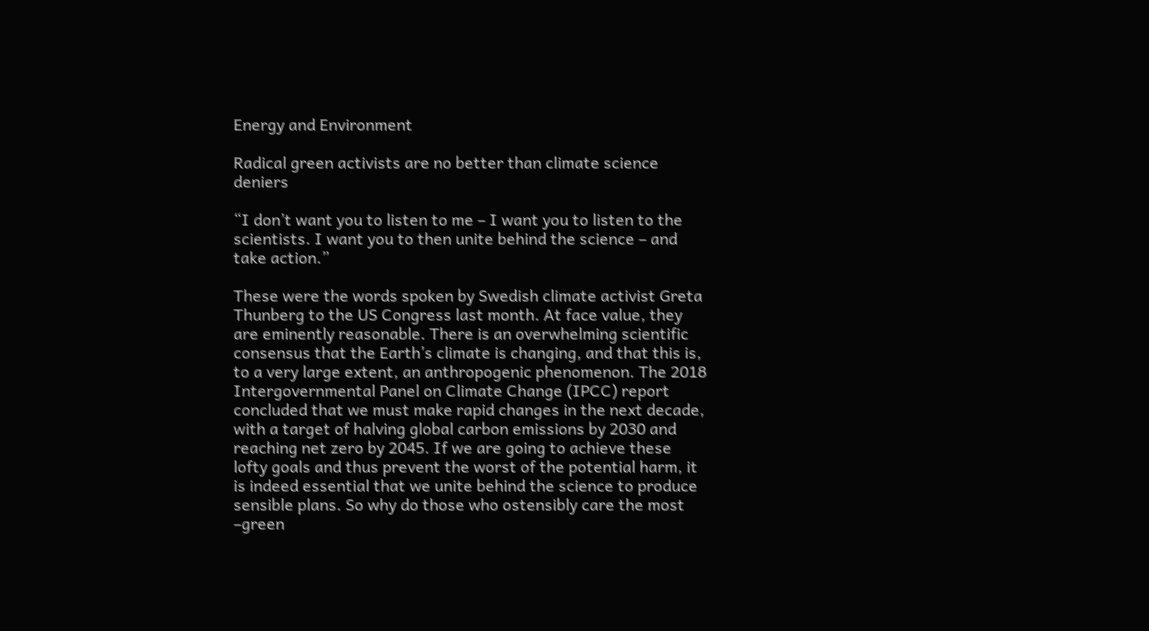Energy and Environment

Radical green activists are no better than climate science deniers

“I don’t want you to listen to me – I want you to listen to the scientists. I want you to then unite behind the science – and take action.”

These were the words spoken by Swedish climate activist Greta Thunberg to the US Congress last month. At face value, they are eminently reasonable. There is an overwhelming scientific consensus that the Earth’s climate is changing, and that this is, to a very large extent, an anthropogenic phenomenon. The 2018 Intergovernmental Panel on Climate Change (IPCC) report concluded that we must make rapid changes in the next decade, with a target of halving global carbon emissions by 2030 and reaching net zero by 2045. If we are going to achieve these lofty goals and thus prevent the worst of the potential harm, it is indeed essential that we unite behind the science to produce sensible plans. So why do those who ostensibly care the most –green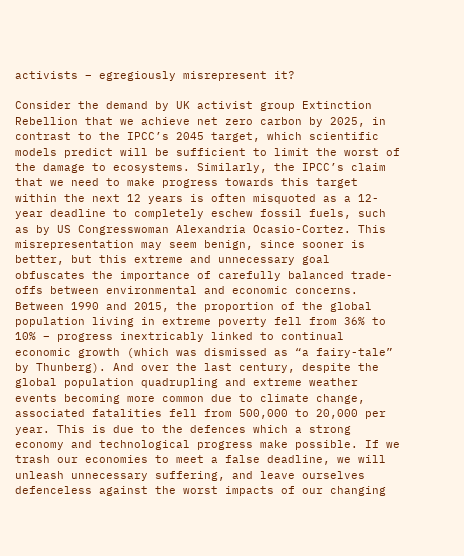activists – egregiously misrepresent it?

Consider the demand by UK activist group Extinction Rebellion that we achieve net zero carbon by 2025, in contrast to the IPCC’s 2045 target, which scientific models predict will be sufficient to limit the worst of the damage to ecosystems. Similarly, the IPCC’s claim that we need to make progress towards this target within the next 12 years is often misquoted as a 12-year deadline to completely eschew fossil fuels, such as by US Congresswoman Alexandria Ocasio-Cortez. This misrepresentation may seem benign, since sooner is better, but this extreme and unnecessary goal obfuscates the importance of carefully balanced trade-offs between environmental and economic concerns. Between 1990 and 2015, the proportion of the global population living in extreme poverty fell from 36% to 10% – progress inextricably linked to continual economic growth (which was dismissed as “a fairy-tale” by Thunberg). And over the last century, despite the global population quadrupling and extreme weather events becoming more common due to climate change, associated fatalities fell from 500,000 to 20,000 per year. This is due to the defences which a strong economy and technological progress make possible. If we trash our economies to meet a false deadline, we will unleash unnecessary suffering, and leave ourselves defenceless against the worst impacts of our changing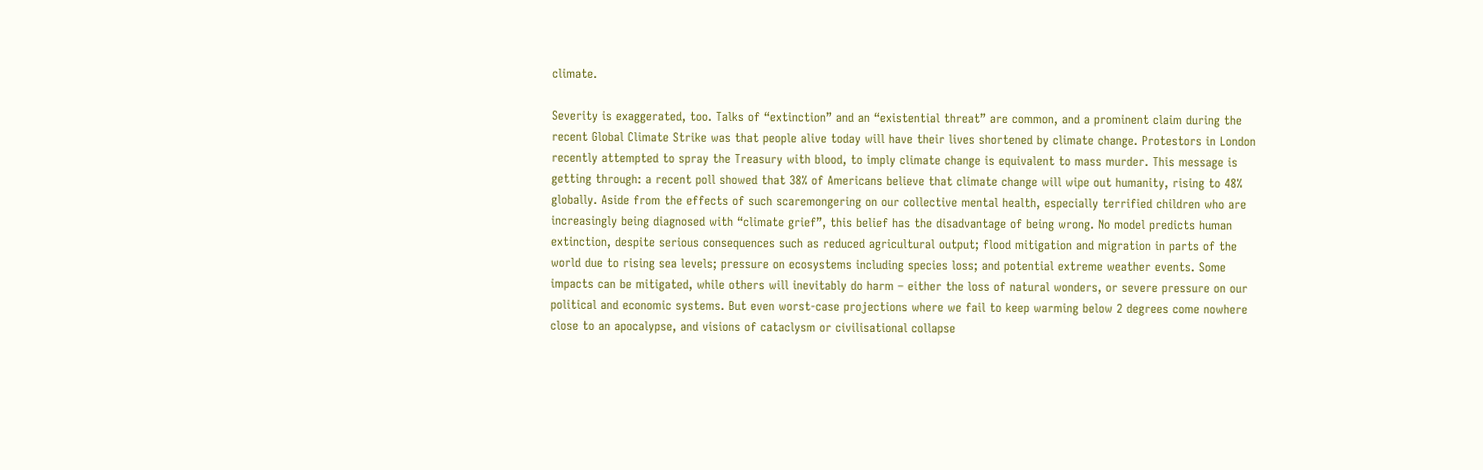climate.

Severity is exaggerated, too. Talks of “extinction” and an “existential threat” are common, and a prominent claim during the recent Global Climate Strike was that people alive today will have their lives shortened by climate change. Protestors in London recently attempted to spray the Treasury with blood, to imply climate change is equivalent to mass murder. This message is getting through: a recent poll showed that 38% of Americans believe that climate change will wipe out humanity, rising to 48% globally. Aside from the effects of such scaremongering on our collective mental health, especially terrified children who are increasingly being diagnosed with “climate grief”, this belief has the disadvantage of being wrong. No model predicts human extinction, despite serious consequences such as reduced agricultural output; flood mitigation and migration in parts of the world due to rising sea levels; pressure on ecosystems including species loss; and potential extreme weather events. Some impacts can be mitigated, while others will inevitably do harm – either the loss of natural wonders, or severe pressure on our political and economic systems. But even worst-case projections where we fail to keep warming below 2 degrees come nowhere close to an apocalypse, and visions of cataclysm or civilisational collapse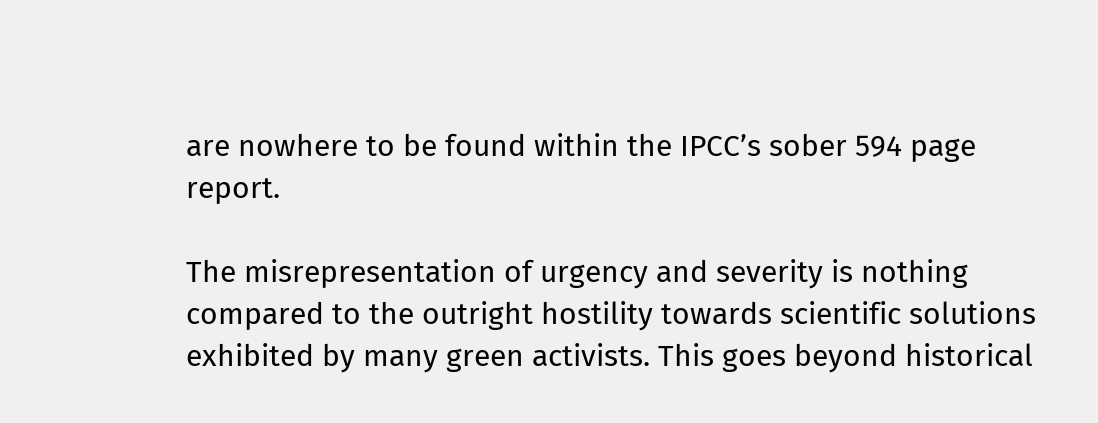are nowhere to be found within the IPCC’s sober 594 page report.

The misrepresentation of urgency and severity is nothing compared to the outright hostility towards scientific solutions exhibited by many green activists. This goes beyond historical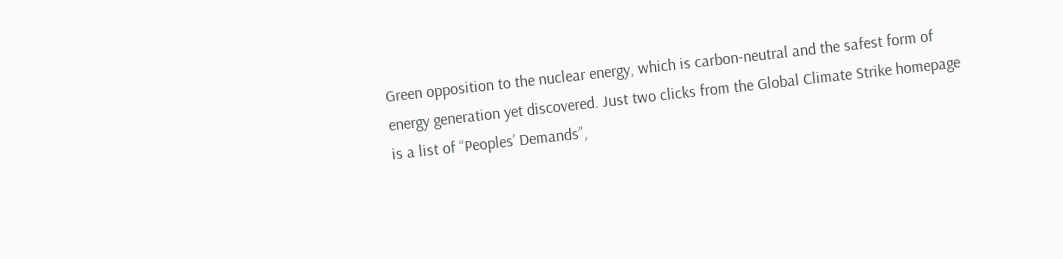Green opposition to the nuclear energy, which is carbon-neutral and the safest form of energy generation yet discovered. Just two clicks from the Global Climate Strike homepage is a list of “Peoples’ Demands”,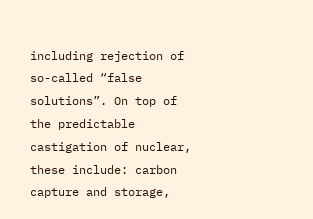including rejection of so-called “false solutions”. On top of the predictable castigation of nuclear, these include: carbon capture and storage,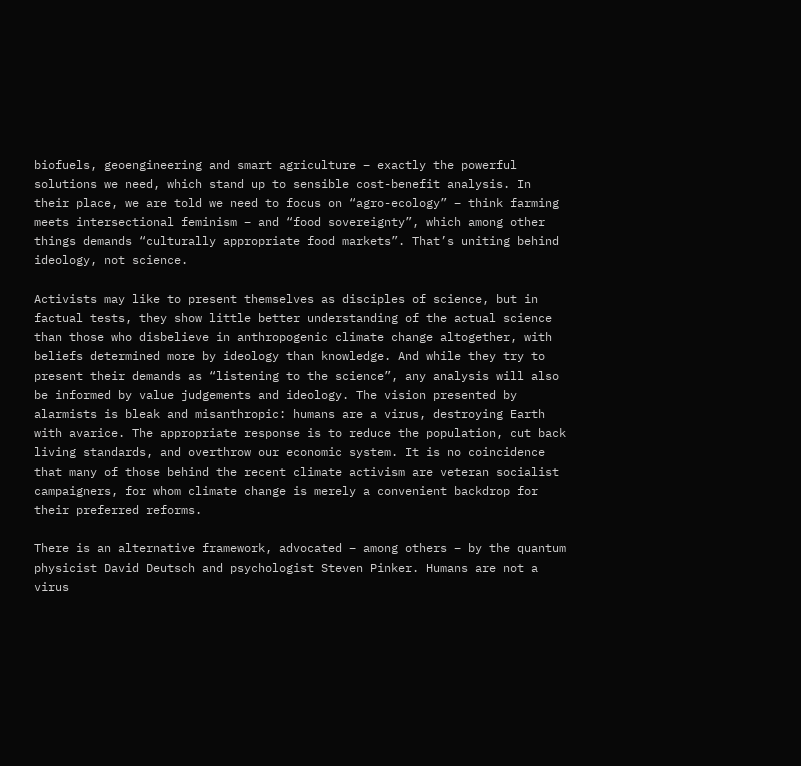biofuels, geoengineering and smart agriculture – exactly the powerful solutions we need, which stand up to sensible cost-benefit analysis. In their place, we are told we need to focus on “agro-ecology” – think farming meets intersectional feminism – and “food sovereignty”, which among other things demands “culturally appropriate food markets”. That’s uniting behind ideology, not science.

Activists may like to present themselves as disciples of science, but in factual tests, they show little better understanding of the actual science than those who disbelieve in anthropogenic climate change altogether, with beliefs determined more by ideology than knowledge. And while they try to present their demands as “listening to the science”, any analysis will also be informed by value judgements and ideology. The vision presented by alarmists is bleak and misanthropic: humans are a virus, destroying Earth with avarice. The appropriate response is to reduce the population, cut back living standards, and overthrow our economic system. It is no coincidence that many of those behind the recent climate activism are veteran socialist campaigners, for whom climate change is merely a convenient backdrop for their preferred reforms.

There is an alternative framework, advocated – among others – by the quantum physicist David Deutsch and psychologist Steven Pinker. Humans are not a virus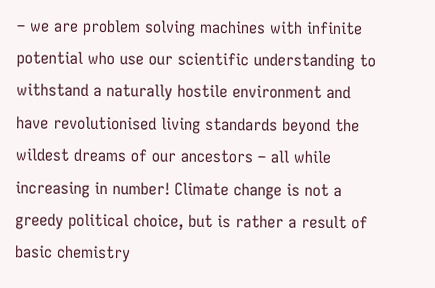– we are problem solving machines with infinite potential who use our scientific understanding to withstand a naturally hostile environment and have revolutionised living standards beyond the wildest dreams of our ancestors – all while increasing in number! Climate change is not a greedy political choice, but is rather a result of basic chemistry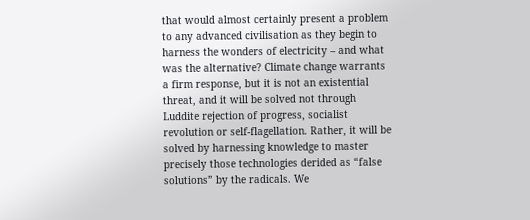that would almost certainly present a problem to any advanced civilisation as they begin to harness the wonders of electricity – and what was the alternative? Climate change warrants a firm response, but it is not an existential threat, and it will be solved not through Luddite rejection of progress, socialist revolution or self-flagellation. Rather, it will be solved by harnessing knowledge to master precisely those technologies derided as “false solutions” by the radicals. We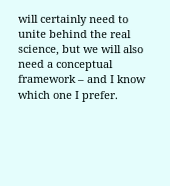will certainly need to unite behind the real science, but we will also need a conceptual framework – and I know which one I prefer.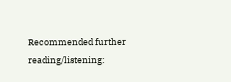Recommended further reading/listening: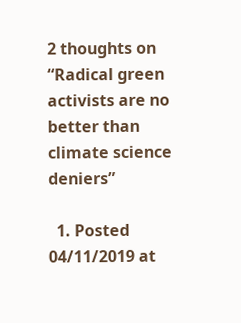2 thoughts on “Radical green activists are no better than climate science deniers”

  1. Posted 04/11/2019 at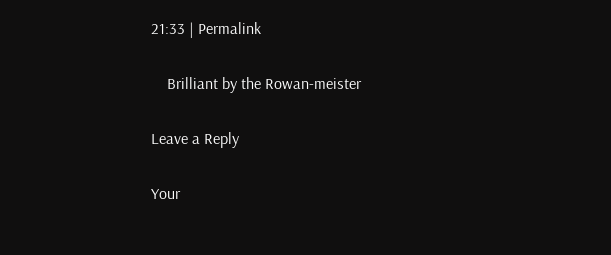21:33 | Permalink

    Brilliant by the Rowan-meister

Leave a Reply

Your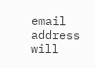email address will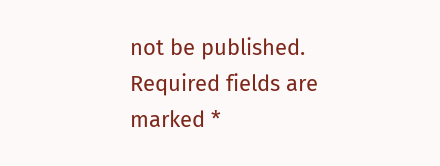not be published. Required fields are marked *